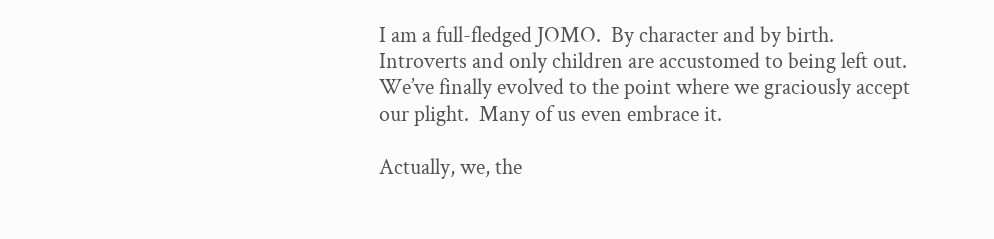I am a full-fledged JOMO.  By character and by birth.  Introverts and only children are accustomed to being left out.  We’ve finally evolved to the point where we graciously accept our plight.  Many of us even embrace it.

Actually, we, the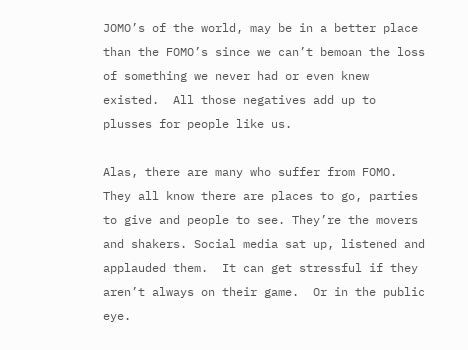JOMO’s of the world, may be in a better place than the FOMO’s since we can’t bemoan the loss of something we never had or even knew existed.  All those negatives add up to plusses for people like us.

Alas, there are many who suffer from FOMO.  They all know there are places to go, parties to give and people to see. They’re the movers and shakers. Social media sat up, listened and applauded them.  It can get stressful if they aren’t always on their game.  Or in the public eye.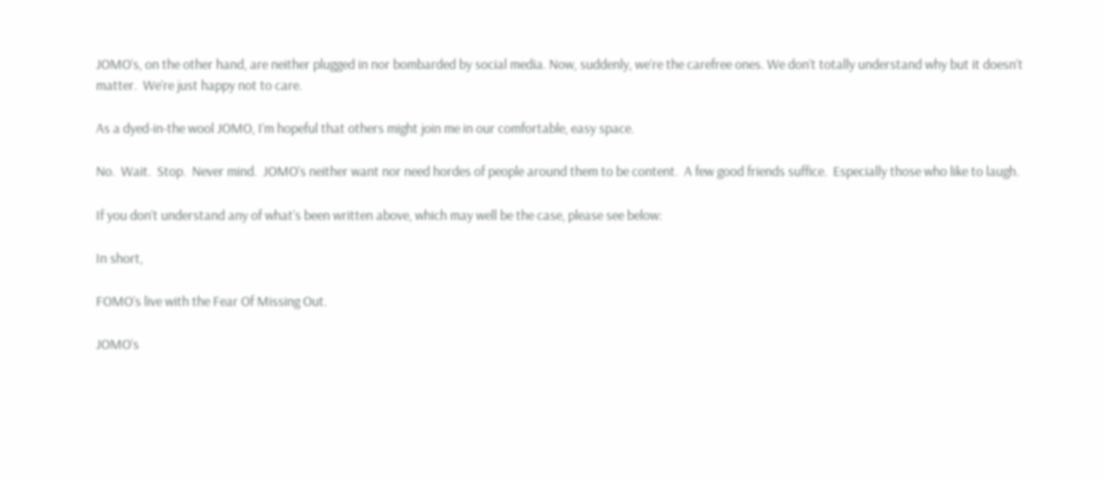JOMO’s, on the other hand, are neither plugged in nor bombarded by social media. Now, suddenly, we’re the carefree ones. We don’t totally understand why but it doesn’t matter.  We’re just happy not to care.

As a dyed-in-the wool JOMO, I’m hopeful that others might join me in our comfortable, easy space.

No.  Wait.  Stop.  Never mind.  JOMO’s neither want nor need hordes of people around them to be content.  A few good friends suffice.  Especially those who like to laugh.

If you don’t understand any of what’s been written above, which may well be the case, please see below:

In short,

FOMO’s live with the Fear Of Missing Out.

JOMO’s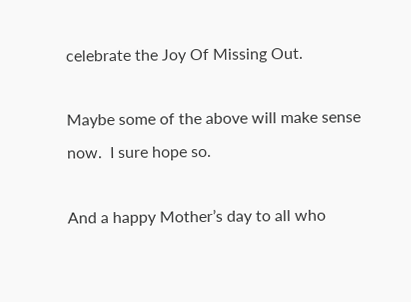celebrate the Joy Of Missing Out.

Maybe some of the above will make sense now.  I sure hope so.

And a happy Mother’s day to all who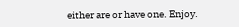either are or have one. Enjoy.